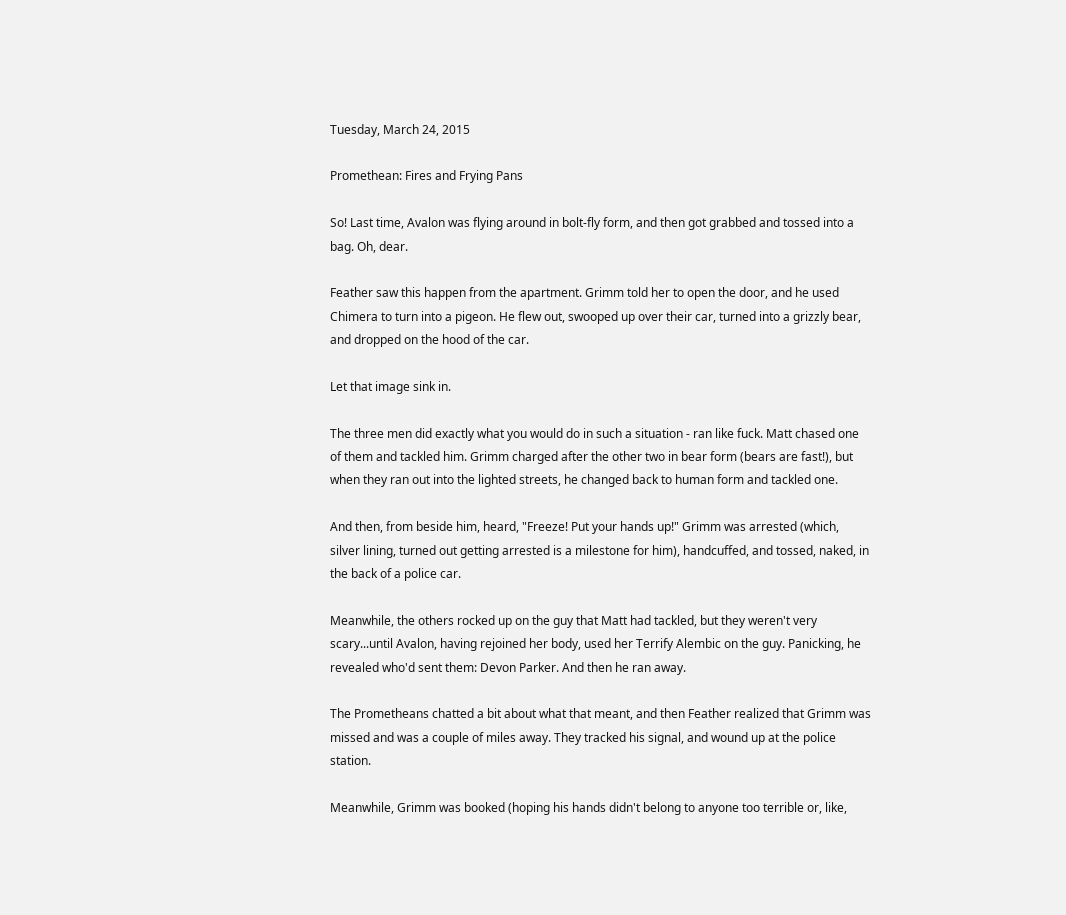Tuesday, March 24, 2015

Promethean: Fires and Frying Pans

So! Last time, Avalon was flying around in bolt-fly form, and then got grabbed and tossed into a bag. Oh, dear.

Feather saw this happen from the apartment. Grimm told her to open the door, and he used Chimera to turn into a pigeon. He flew out, swooped up over their car, turned into a grizzly bear, and dropped on the hood of the car.

Let that image sink in.

The three men did exactly what you would do in such a situation - ran like fuck. Matt chased one of them and tackled him. Grimm charged after the other two in bear form (bears are fast!), but when they ran out into the lighted streets, he changed back to human form and tackled one.

And then, from beside him, heard, "Freeze! Put your hands up!" Grimm was arrested (which, silver lining, turned out getting arrested is a milestone for him), handcuffed, and tossed, naked, in the back of a police car.

Meanwhile, the others rocked up on the guy that Matt had tackled, but they weren't very scary...until Avalon, having rejoined her body, used her Terrify Alembic on the guy. Panicking, he revealed who'd sent them: Devon Parker. And then he ran away.

The Prometheans chatted a bit about what that meant, and then Feather realized that Grimm was missed and was a couple of miles away. They tracked his signal, and wound up at the police station.

Meanwhile, Grimm was booked (hoping his hands didn't belong to anyone too terrible or, like,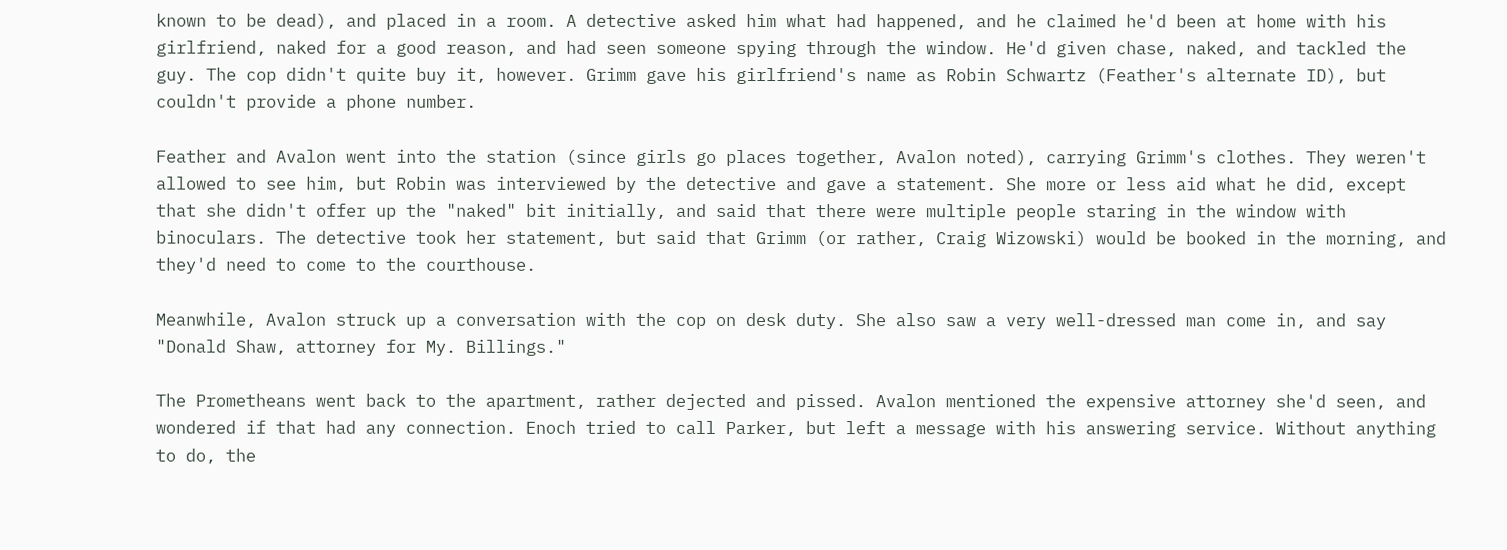known to be dead), and placed in a room. A detective asked him what had happened, and he claimed he'd been at home with his girlfriend, naked for a good reason, and had seen someone spying through the window. He'd given chase, naked, and tackled the guy. The cop didn't quite buy it, however. Grimm gave his girlfriend's name as Robin Schwartz (Feather's alternate ID), but couldn't provide a phone number.

Feather and Avalon went into the station (since girls go places together, Avalon noted), carrying Grimm's clothes. They weren't allowed to see him, but Robin was interviewed by the detective and gave a statement. She more or less aid what he did, except that she didn't offer up the "naked" bit initially, and said that there were multiple people staring in the window with binoculars. The detective took her statement, but said that Grimm (or rather, Craig Wizowski) would be booked in the morning, and they'd need to come to the courthouse.

Meanwhile, Avalon struck up a conversation with the cop on desk duty. She also saw a very well-dressed man come in, and say "Donald Shaw, attorney for My. Billings."

The Prometheans went back to the apartment, rather dejected and pissed. Avalon mentioned the expensive attorney she'd seen, and wondered if that had any connection. Enoch tried to call Parker, but left a message with his answering service. Without anything to do, the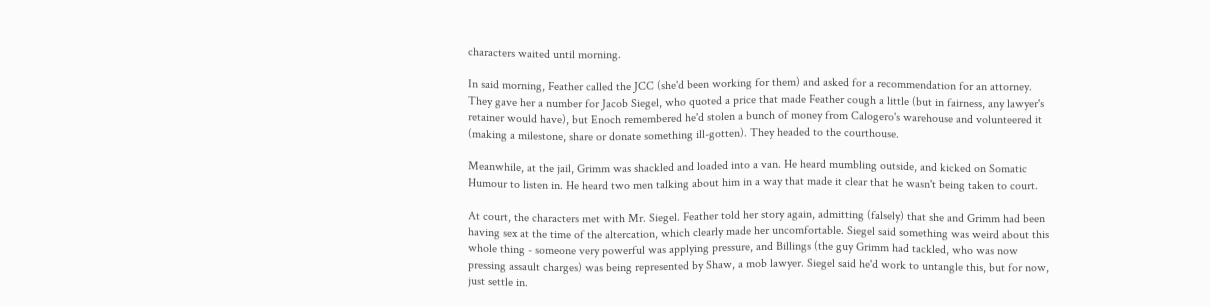characters waited until morning.

In said morning, Feather called the JCC (she'd been working for them) and asked for a recommendation for an attorney. They gave her a number for Jacob Siegel, who quoted a price that made Feather cough a little (but in fairness, any lawyer's retainer would have), but Enoch remembered he'd stolen a bunch of money from Calogero's warehouse and volunteered it (making a milestone, share or donate something ill-gotten). They headed to the courthouse.

Meanwhile, at the jail, Grimm was shackled and loaded into a van. He heard mumbling outside, and kicked on Somatic Humour to listen in. He heard two men talking about him in a way that made it clear that he wasn't being taken to court.

At court, the characters met with Mr. Siegel. Feather told her story again, admitting (falsely) that she and Grimm had been having sex at the time of the altercation, which clearly made her uncomfortable. Siegel said something was weird about this whole thing - someone very powerful was applying pressure, and Billings (the guy Grimm had tackled, who was now pressing assault charges) was being represented by Shaw, a mob lawyer. Siegel said he'd work to untangle this, but for now, just settle in.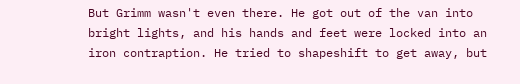But Grimm wasn't even there. He got out of the van into bright lights, and his hands and feet were locked into an iron contraption. He tried to shapeshift to get away, but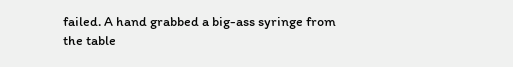failed. A hand grabbed a big-ass syringe from the table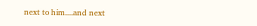next to him....and next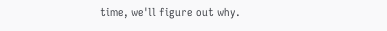time, we'll figure out why.